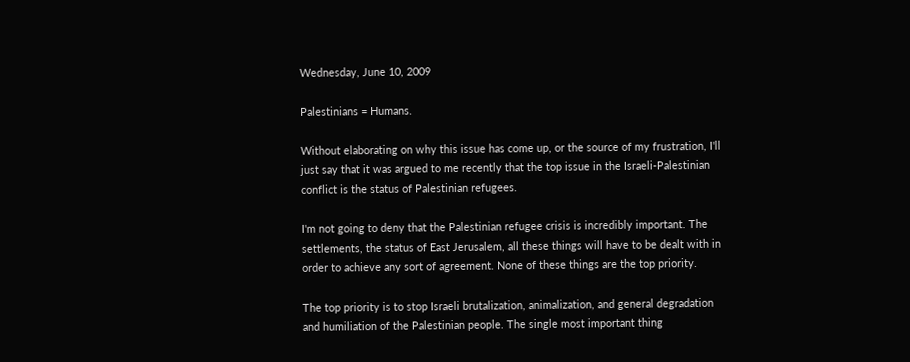Wednesday, June 10, 2009

Palestinians = Humans.

Without elaborating on why this issue has come up, or the source of my frustration, I'll just say that it was argued to me recently that the top issue in the Israeli-Palestinian conflict is the status of Palestinian refugees.

I'm not going to deny that the Palestinian refugee crisis is incredibly important. The settlements, the status of East Jerusalem, all these things will have to be dealt with in order to achieve any sort of agreement. None of these things are the top priority.

The top priority is to stop Israeli brutalization, animalization, and general degradation and humiliation of the Palestinian people. The single most important thing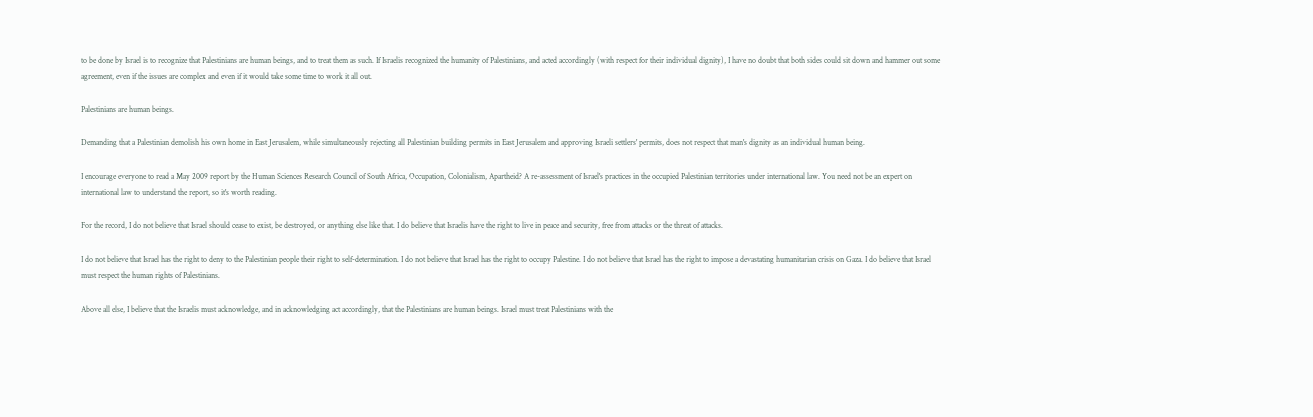to be done by Israel is to recognize that Palestinians are human beings, and to treat them as such. If Israelis recognized the humanity of Palestinians, and acted accordingly (with respect for their individual dignity), I have no doubt that both sides could sit down and hammer out some agreement, even if the issues are complex and even if it would take some time to work it all out.

Palestinians are human beings.

Demanding that a Palestinian demolish his own home in East Jerusalem, while simultaneously rejecting all Palestinian building permits in East Jerusalem and approving Israeli settlers' permits, does not respect that man's dignity as an individual human being.

I encourage everyone to read a May 2009 report by the Human Sciences Research Council of South Africa, Occupation, Colonialism, Apartheid? A re-assessment of Israel's practices in the occupied Palestinian territories under international law. You need not be an expert on international law to understand the report, so it's worth reading.

For the record, I do not believe that Israel should cease to exist, be destroyed, or anything else like that. I do believe that Israelis have the right to live in peace and security, free from attacks or the threat of attacks.

I do not believe that Israel has the right to deny to the Palestinian people their right to self-determination. I do not believe that Israel has the right to occupy Palestine. I do not believe that Israel has the right to impose a devastating humanitarian crisis on Gaza. I do believe that Israel must respect the human rights of Palestinians.

Above all else, I believe that the Israelis must acknowledge, and in acknowledging act accordingly, that the Palestinians are human beings. Israel must treat Palestinians with the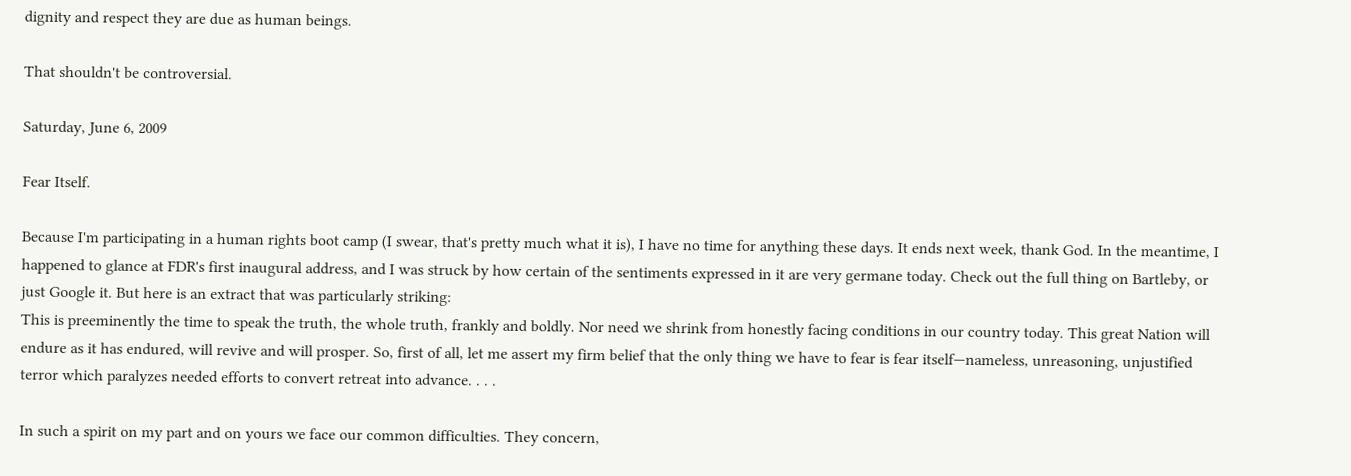dignity and respect they are due as human beings.

That shouldn't be controversial.

Saturday, June 6, 2009

Fear Itself.

Because I'm participating in a human rights boot camp (I swear, that's pretty much what it is), I have no time for anything these days. It ends next week, thank God. In the meantime, I happened to glance at FDR's first inaugural address, and I was struck by how certain of the sentiments expressed in it are very germane today. Check out the full thing on Bartleby, or just Google it. But here is an extract that was particularly striking:
This is preeminently the time to speak the truth, the whole truth, frankly and boldly. Nor need we shrink from honestly facing conditions in our country today. This great Nation will endure as it has endured, will revive and will prosper. So, first of all, let me assert my firm belief that the only thing we have to fear is fear itself—nameless, unreasoning, unjustified terror which paralyzes needed efforts to convert retreat into advance. . . .

In such a spirit on my part and on yours we face our common difficulties. They concern,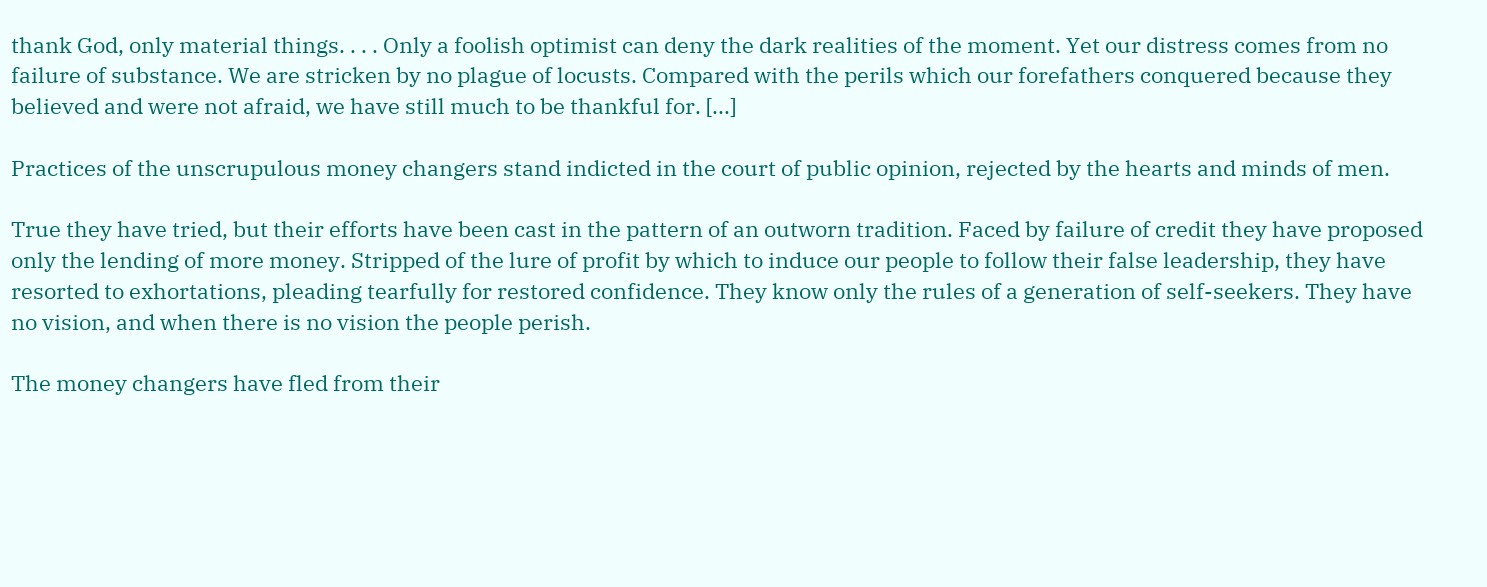thank God, only material things. . . . Only a foolish optimist can deny the dark realities of the moment. Yet our distress comes from no failure of substance. We are stricken by no plague of locusts. Compared with the perils which our forefathers conquered because they believed and were not afraid, we have still much to be thankful for. [...]

Practices of the unscrupulous money changers stand indicted in the court of public opinion, rejected by the hearts and minds of men.

True they have tried, but their efforts have been cast in the pattern of an outworn tradition. Faced by failure of credit they have proposed only the lending of more money. Stripped of the lure of profit by which to induce our people to follow their false leadership, they have resorted to exhortations, pleading tearfully for restored confidence. They know only the rules of a generation of self-seekers. They have no vision, and when there is no vision the people perish.

The money changers have fled from their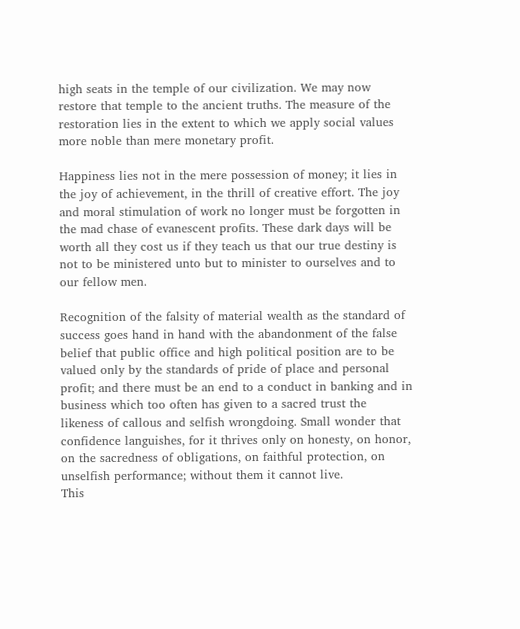high seats in the temple of our civilization. We may now restore that temple to the ancient truths. The measure of the restoration lies in the extent to which we apply social values more noble than mere monetary profit.

Happiness lies not in the mere possession of money; it lies in the joy of achievement, in the thrill of creative effort. The joy and moral stimulation of work no longer must be forgotten in the mad chase of evanescent profits. These dark days will be worth all they cost us if they teach us that our true destiny is not to be ministered unto but to minister to ourselves and to our fellow men.

Recognition of the falsity of material wealth as the standard of success goes hand in hand with the abandonment of the false belief that public office and high political position are to be valued only by the standards of pride of place and personal profit; and there must be an end to a conduct in banking and in business which too often has given to a sacred trust the likeness of callous and selfish wrongdoing. Small wonder that confidence languishes, for it thrives only on honesty, on honor, on the sacredness of obligations, on faithful protection, on unselfish performance; without them it cannot live.
This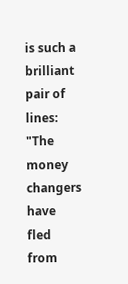is such a brilliant pair of lines: "The money changers have fled from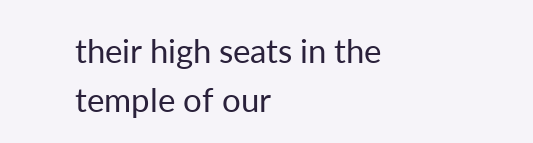their high seats in the temple of our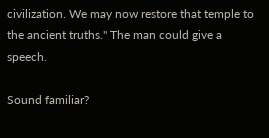civilization. We may now restore that temple to the ancient truths." The man could give a speech.

Sound familiar?